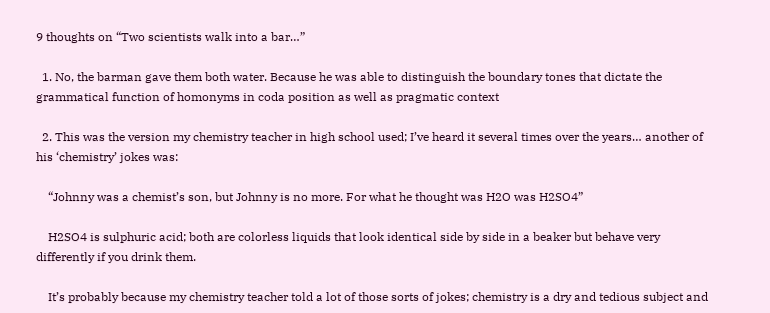9 thoughts on “Two scientists walk into a bar…”

  1. No, the barman gave them both water. Because he was able to distinguish the boundary tones that dictate the grammatical function of homonyms in coda position as well as pragmatic context

  2. This was the version my chemistry teacher in high school used; I’ve heard it several times over the years… another of his ‘chemistry’ jokes was:

    “Johnny was a chemist’s son, but Johnny is no more. For what he thought was H2O was H2SO4”

    H2SO4 is sulphuric acid; both are colorless liquids that look identical side by side in a beaker but behave very differently if you drink them.

    It’s probably because my chemistry teacher told a lot of those sorts of jokes; chemistry is a dry and tedious subject and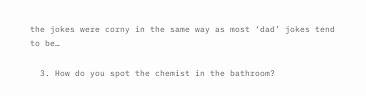the jokes were corny in the same way as most ‘dad’ jokes tend to be…

  3. How do you spot the chemist in the bathroom?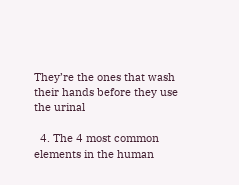They’re the ones that wash their hands before they use the urinal

  4. The 4 most common elements in the human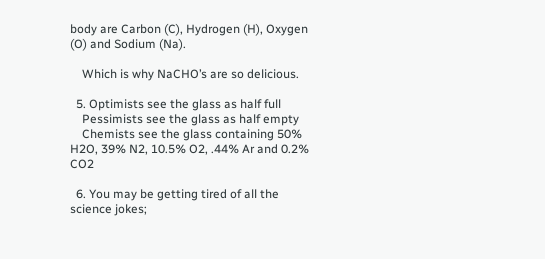body are Carbon (C), Hydrogen (H), Oxygen (O) and Sodium (Na).

    Which is why NaCHO’s are so delicious.

  5. Optimists see the glass as half full
    Pessimists see the glass as half empty
    Chemists see the glass containing 50% H2O, 39% N2, 10.5% O2, .44% Ar and 0.2% CO2

  6. You may be getting tired of all the science jokes;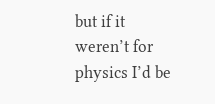but if it weren’t for physics I’d be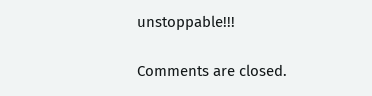unstoppable!!!

Comments are closed.